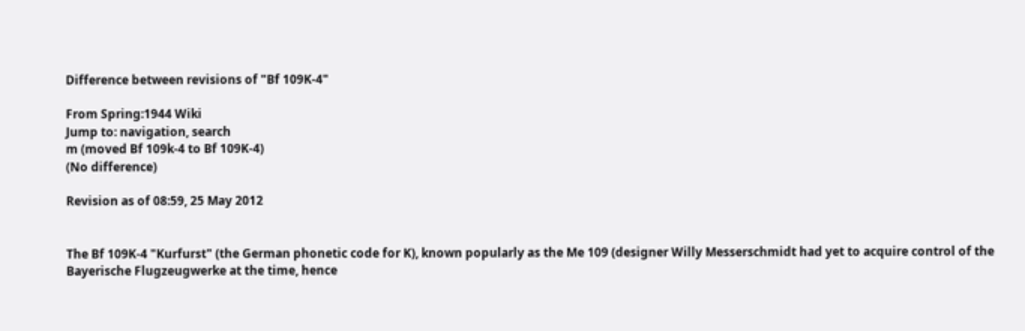Difference between revisions of "Bf 109K-4"

From Spring:1944 Wiki
Jump to: navigation, search
m (moved Bf 109k-4 to Bf 109K-4)
(No difference)

Revision as of 08:59, 25 May 2012


The Bf 109K-4 "Kurfurst" (the German phonetic code for K), known popularly as the Me 109 (designer Willy Messerschmidt had yet to acquire control of the Bayerische Flugzeugwerke at the time, hence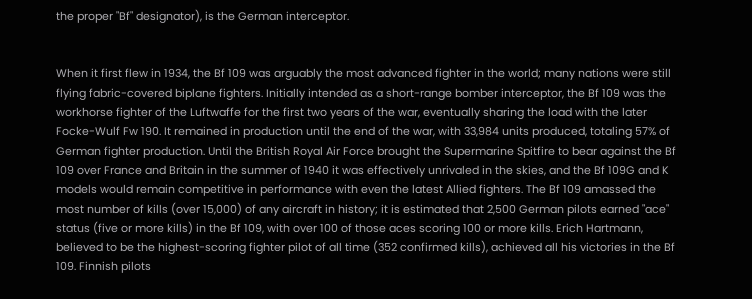the proper "Bf" designator), is the German interceptor.


When it first flew in 1934, the Bf 109 was arguably the most advanced fighter in the world; many nations were still flying fabric-covered biplane fighters. Initially intended as a short-range bomber interceptor, the Bf 109 was the workhorse fighter of the Luftwaffe for the first two years of the war, eventually sharing the load with the later Focke-Wulf Fw 190. It remained in production until the end of the war, with 33,984 units produced, totaling 57% of German fighter production. Until the British Royal Air Force brought the Supermarine Spitfire to bear against the Bf 109 over France and Britain in the summer of 1940 it was effectively unrivaled in the skies, and the Bf 109G and K models would remain competitive in performance with even the latest Allied fighters. The Bf 109 amassed the most number of kills (over 15,000) of any aircraft in history; it is estimated that 2,500 German pilots earned "ace" status (five or more kills) in the Bf 109, with over 100 of those aces scoring 100 or more kills. Erich Hartmann, believed to be the highest-scoring fighter pilot of all time (352 confirmed kills), achieved all his victories in the Bf 109. Finnish pilots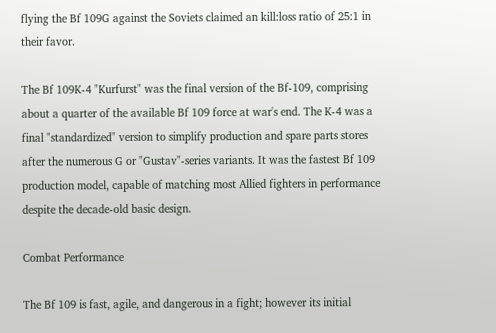flying the Bf 109G against the Soviets claimed an kill:loss ratio of 25:1 in their favor.

The Bf 109K-4 "Kurfurst" was the final version of the Bf-109, comprising about a quarter of the available Bf 109 force at war's end. The K-4 was a final "standardized" version to simplify production and spare parts stores after the numerous G or "Gustav"-series variants. It was the fastest Bf 109 production model, capable of matching most Allied fighters in performance despite the decade-old basic design.

Combat Performance

The Bf 109 is fast, agile, and dangerous in a fight; however its initial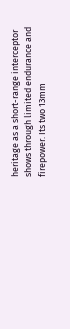heritage as a short-range interceptor shows through limited endurance and firepower. Its two 13mm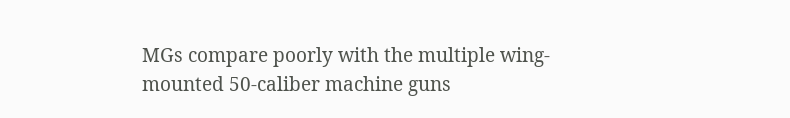MGs compare poorly with the multiple wing-mounted 50-caliber machine guns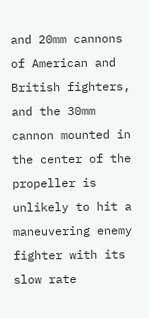and 20mm cannons of American and British fighters, and the 30mm cannon mounted in the center of the propeller is unlikely to hit a maneuvering enemy fighter with its slow rate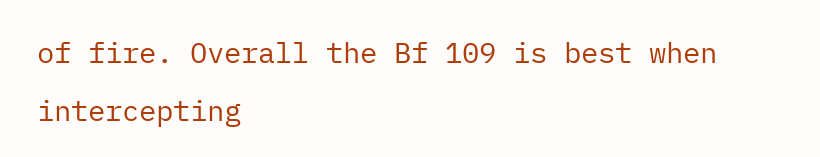of fire. Overall the Bf 109 is best when intercepting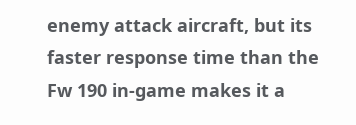enemy attack aircraft, but its faster response time than the Fw 190 in-game makes it a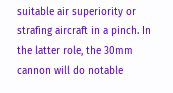suitable air superiority or strafing aircraft in a pinch. In the latter role, the 30mm cannon will do notable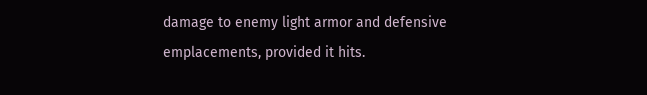damage to enemy light armor and defensive emplacements, provided it hits.